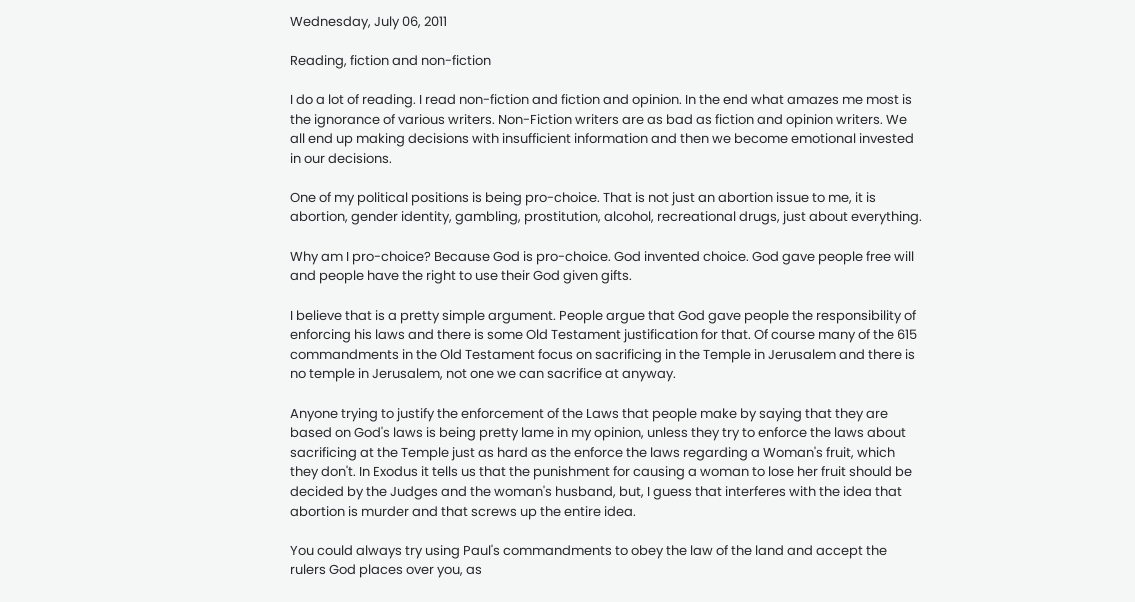Wednesday, July 06, 2011

Reading, fiction and non-fiction

I do a lot of reading. I read non-fiction and fiction and opinion. In the end what amazes me most is the ignorance of various writers. Non-Fiction writers are as bad as fiction and opinion writers. We all end up making decisions with insufficient information and then we become emotional invested in our decisions.

One of my political positions is being pro-choice. That is not just an abortion issue to me, it is abortion, gender identity, gambling, prostitution, alcohol, recreational drugs, just about everything.

Why am I pro-choice? Because God is pro-choice. God invented choice. God gave people free will and people have the right to use their God given gifts.

I believe that is a pretty simple argument. People argue that God gave people the responsibility of enforcing his laws and there is some Old Testament justification for that. Of course many of the 615 commandments in the Old Testament focus on sacrificing in the Temple in Jerusalem and there is no temple in Jerusalem, not one we can sacrifice at anyway.

Anyone trying to justify the enforcement of the Laws that people make by saying that they are based on God's laws is being pretty lame in my opinion, unless they try to enforce the laws about sacrificing at the Temple just as hard as the enforce the laws regarding a Woman's fruit, which they don't. In Exodus it tells us that the punishment for causing a woman to lose her fruit should be decided by the Judges and the woman's husband, but, I guess that interferes with the idea that abortion is murder and that screws up the entire idea.

You could always try using Paul's commandments to obey the law of the land and accept the rulers God places over you, as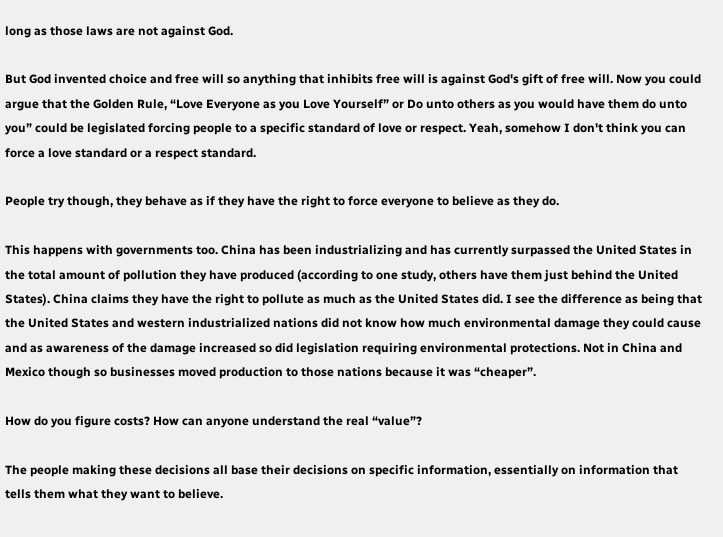long as those laws are not against God.

But God invented choice and free will so anything that inhibits free will is against God's gift of free will. Now you could argue that the Golden Rule, “Love Everyone as you Love Yourself” or Do unto others as you would have them do unto you” could be legislated forcing people to a specific standard of love or respect. Yeah, somehow I don't think you can force a love standard or a respect standard.

People try though, they behave as if they have the right to force everyone to believe as they do.

This happens with governments too. China has been industrializing and has currently surpassed the United States in the total amount of pollution they have produced (according to one study, others have them just behind the United States). China claims they have the right to pollute as much as the United States did. I see the difference as being that the United States and western industrialized nations did not know how much environmental damage they could cause and as awareness of the damage increased so did legislation requiring environmental protections. Not in China and Mexico though so businesses moved production to those nations because it was “cheaper”.

How do you figure costs? How can anyone understand the real “value”?

The people making these decisions all base their decisions on specific information, essentially on information that tells them what they want to believe.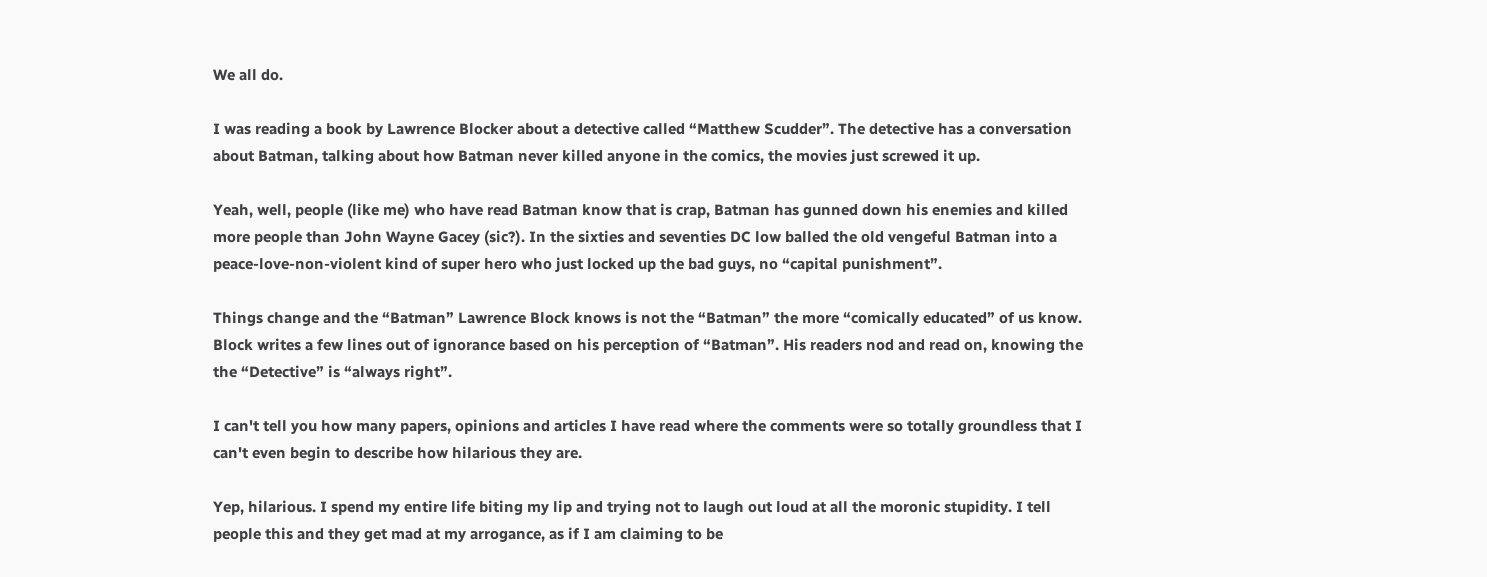We all do.

I was reading a book by Lawrence Blocker about a detective called “Matthew Scudder”. The detective has a conversation about Batman, talking about how Batman never killed anyone in the comics, the movies just screwed it up.

Yeah, well, people (like me) who have read Batman know that is crap, Batman has gunned down his enemies and killed more people than John Wayne Gacey (sic?). In the sixties and seventies DC low balled the old vengeful Batman into a peace-love-non-violent kind of super hero who just locked up the bad guys, no “capital punishment”.

Things change and the “Batman” Lawrence Block knows is not the “Batman” the more “comically educated” of us know. Block writes a few lines out of ignorance based on his perception of “Batman”. His readers nod and read on, knowing the the “Detective” is “always right”.

I can't tell you how many papers, opinions and articles I have read where the comments were so totally groundless that I can't even begin to describe how hilarious they are.

Yep, hilarious. I spend my entire life biting my lip and trying not to laugh out loud at all the moronic stupidity. I tell people this and they get mad at my arrogance, as if I am claiming to be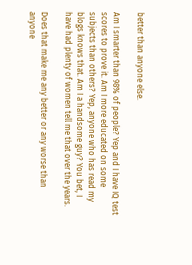better than anyone else.

Am I smarter than 98% of people? Yep and I have IQ test scores to prove it. Am I more educated on some subjects than others? Yep, anyone who has read my blogs knows that. Am I a handsome guy? You bet, I have had plenty of women tell me that over the years.

Does that make me any better or any worse than anyone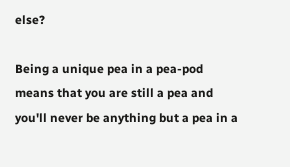else?

Being a unique pea in a pea-pod means that you are still a pea and you'll never be anything but a pea in a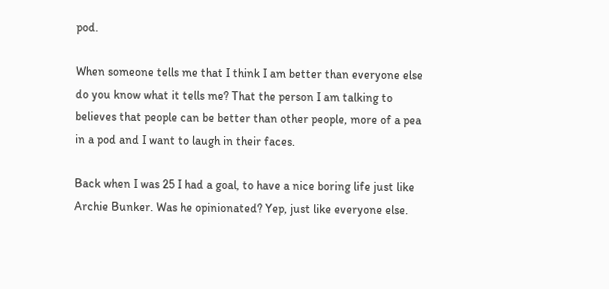pod.

When someone tells me that I think I am better than everyone else do you know what it tells me? That the person I am talking to believes that people can be better than other people, more of a pea in a pod and I want to laugh in their faces.

Back when I was 25 I had a goal, to have a nice boring life just like Archie Bunker. Was he opinionated? Yep, just like everyone else.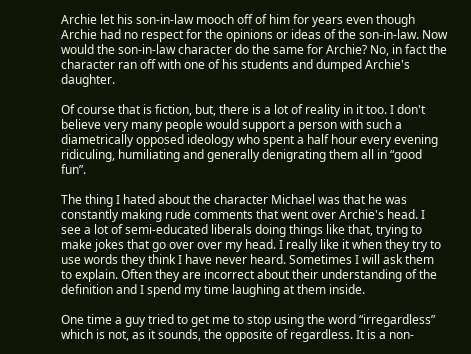Archie let his son-in-law mooch off of him for years even though Archie had no respect for the opinions or ideas of the son-in-law. Now would the son-in-law character do the same for Archie? No, in fact the character ran off with one of his students and dumped Archie's daughter.

Of course that is fiction, but, there is a lot of reality in it too. I don't believe very many people would support a person with such a diametrically opposed ideology who spent a half hour every evening ridiculing, humiliating and generally denigrating them all in “good fun”.

The thing I hated about the character Michael was that he was constantly making rude comments that went over Archie's head. I see a lot of semi-educated liberals doing things like that, trying to make jokes that go over over my head. I really like it when they try to use words they think I have never heard. Sometimes I will ask them to explain. Often they are incorrect about their understanding of the definition and I spend my time laughing at them inside.

One time a guy tried to get me to stop using the word “irregardless” which is not, as it sounds, the opposite of regardless. It is a non-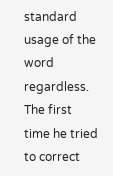standard usage of the word regardless. The first time he tried to correct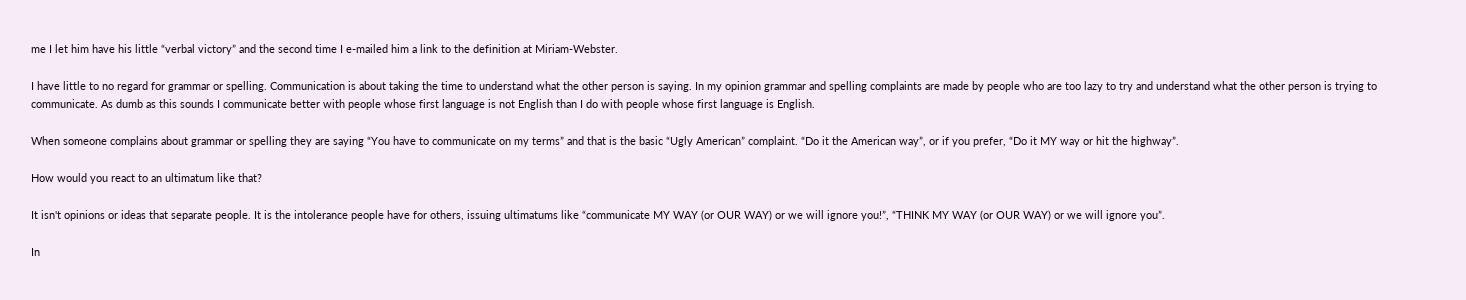me I let him have his little “verbal victory” and the second time I e-mailed him a link to the definition at Miriam-Webster.

I have little to no regard for grammar or spelling. Communication is about taking the time to understand what the other person is saying. In my opinion grammar and spelling complaints are made by people who are too lazy to try and understand what the other person is trying to communicate. As dumb as this sounds I communicate better with people whose first language is not English than I do with people whose first language is English.

When someone complains about grammar or spelling they are saying “You have to communicate on my terms” and that is the basic “Ugly American” complaint. “Do it the American way”, or if you prefer, “Do it MY way or hit the highway”.

How would you react to an ultimatum like that?

It isn't opinions or ideas that separate people. It is the intolerance people have for others, issuing ultimatums like “communicate MY WAY (or OUR WAY) or we will ignore you!”, “THINK MY WAY (or OUR WAY) or we will ignore you”.

In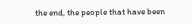the end, the people that have been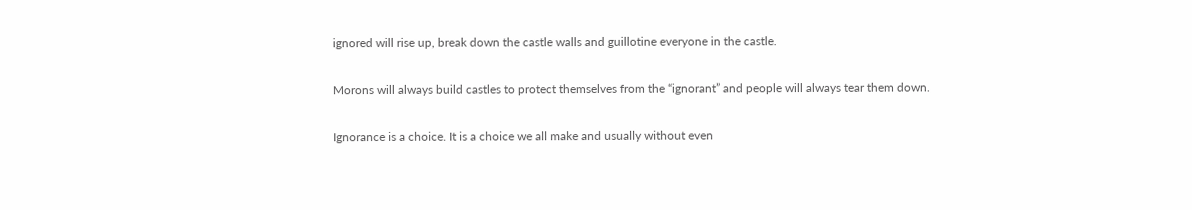ignored will rise up, break down the castle walls and guillotine everyone in the castle.

Morons will always build castles to protect themselves from the “ignorant” and people will always tear them down.

Ignorance is a choice. It is a choice we all make and usually without even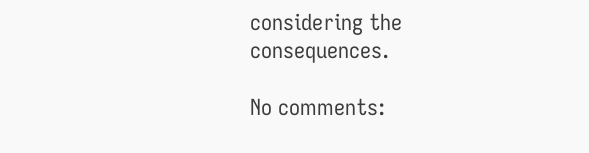considering the consequences.

No comments: